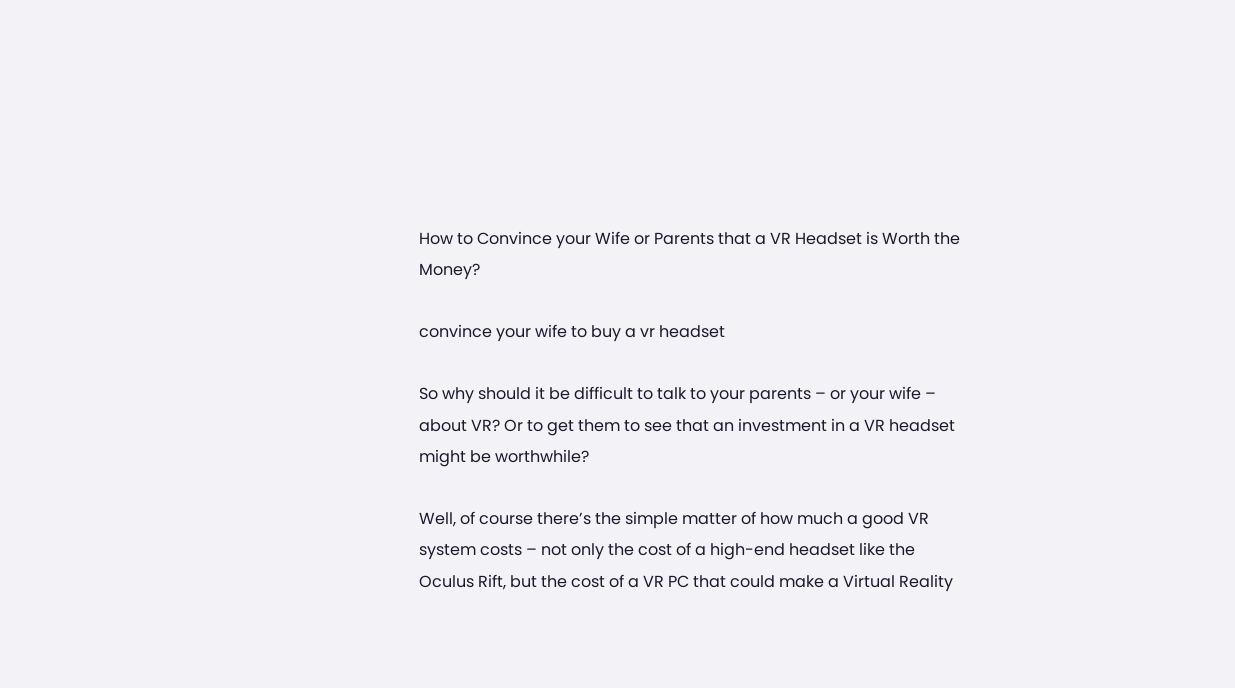How to Convince your Wife or Parents that a VR Headset is Worth the Money?

convince your wife to buy a vr headset

So why should it be difficult to talk to your parents – or your wife – about VR? Or to get them to see that an investment in a VR headset might be worthwhile?

Well, of course there’s the simple matter of how much a good VR system costs – not only the cost of a high-end headset like the Oculus Rift, but the cost of a VR PC that could make a Virtual Reality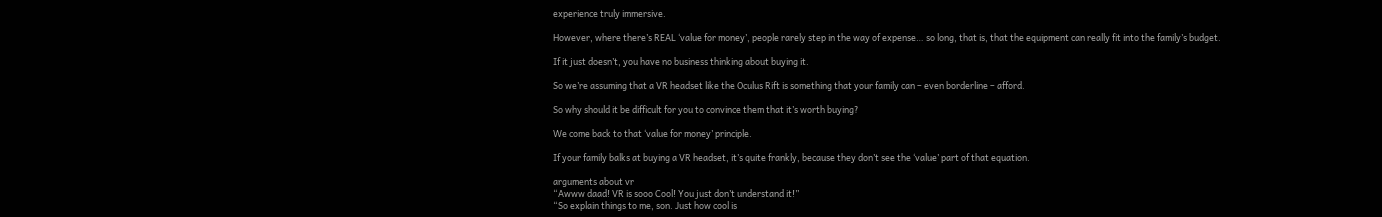experience truly immersive.

However, where there’s REAL ‘value for money’, people rarely step in the way of expense… so long, that is, that the equipment can really fit into the family’s budget.

If it just doesn’t, you have no business thinking about buying it.

So we’re assuming that a VR headset like the Oculus Rift is something that your family can – even borderline – afford.

So why should it be difficult for you to convince them that it’s worth buying?

We come back to that ‘value for money’ principle.

If your family balks at buying a VR headset, it’s quite frankly, because they don’t see the ‘value’ part of that equation.

arguments about vr
“Awww daad! VR is sooo Cool! You just don’t understand it!”
“So explain things to me, son. Just how cool is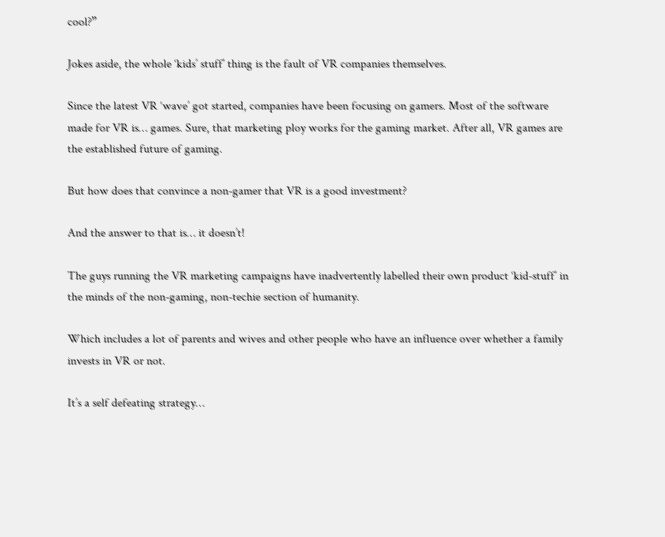cool?”

Jokes aside, the whole ‘kids’ stuff’ thing is the fault of VR companies themselves.

Since the latest VR ‘wave’ got started, companies have been focusing on gamers. Most of the software made for VR is… games. Sure, that marketing ploy works for the gaming market. After all, VR games are the established future of gaming.

But how does that convince a non-gamer that VR is a good investment?

And the answer to that is… it doesn’t!

The guys running the VR marketing campaigns have inadvertently labelled their own product ‘kid-stuff’ in the minds of the non-gaming, non-techie section of humanity.

Which includes a lot of parents and wives and other people who have an influence over whether a family invests in VR or not.

It’s a self defeating strategy…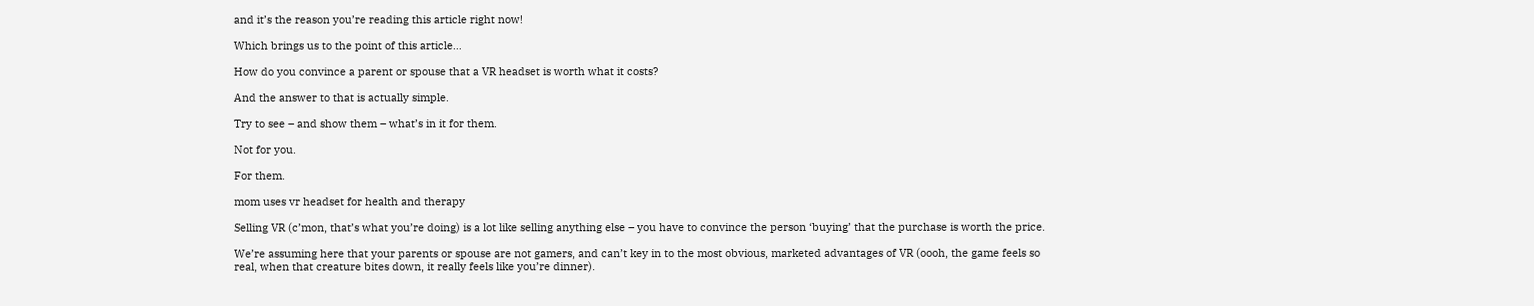and it’s the reason you’re reading this article right now!

Which brings us to the point of this article…

How do you convince a parent or spouse that a VR headset is worth what it costs?

And the answer to that is actually simple.

Try to see – and show them – what’s in it for them.

Not for you.

For them.

mom uses vr headset for health and therapy

Selling VR (c’mon, that’s what you’re doing) is a lot like selling anything else – you have to convince the person ‘buying’ that the purchase is worth the price.

We’re assuming here that your parents or spouse are not gamers, and can’t key in to the most obvious, marketed advantages of VR (oooh, the game feels so real, when that creature bites down, it really feels like you’re dinner).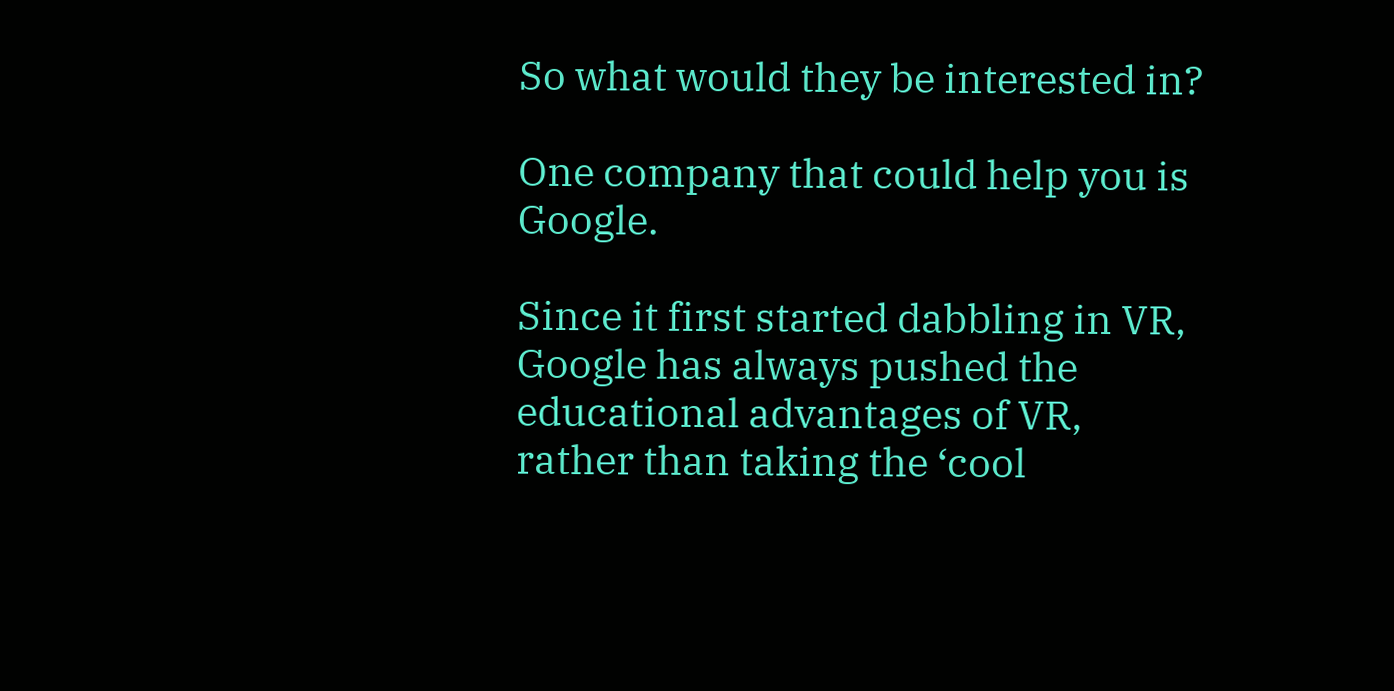So what would they be interested in?

One company that could help you is Google.

Since it first started dabbling in VR, Google has always pushed the educational advantages of VR, rather than taking the ‘cool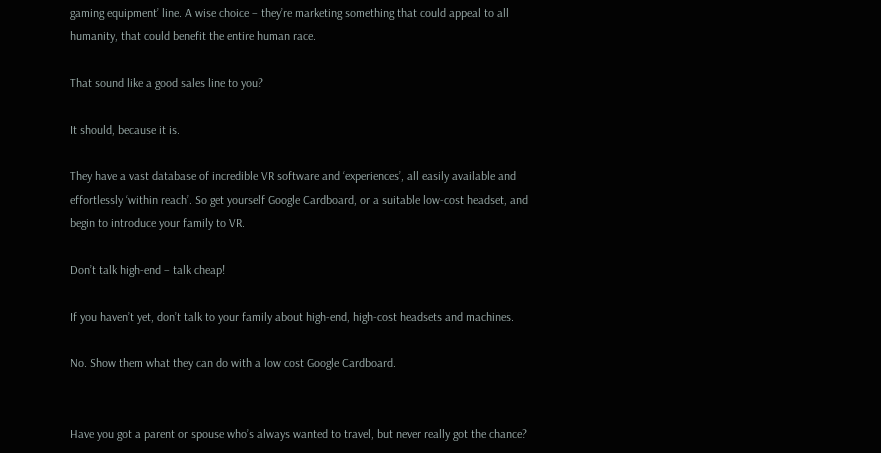gaming equipment’ line. A wise choice – they’re marketing something that could appeal to all humanity, that could benefit the entire human race.

That sound like a good sales line to you?

It should, because it is.

They have a vast database of incredible VR software and ‘experiences’, all easily available and effortlessly ‘within reach’. So get yourself Google Cardboard, or a suitable low-cost headset, and begin to introduce your family to VR.

Don’t talk high-end – talk cheap!

If you haven’t yet, don’t talk to your family about high-end, high-cost headsets and machines.

No. Show them what they can do with a low cost Google Cardboard.


Have you got a parent or spouse who’s always wanted to travel, but never really got the chance?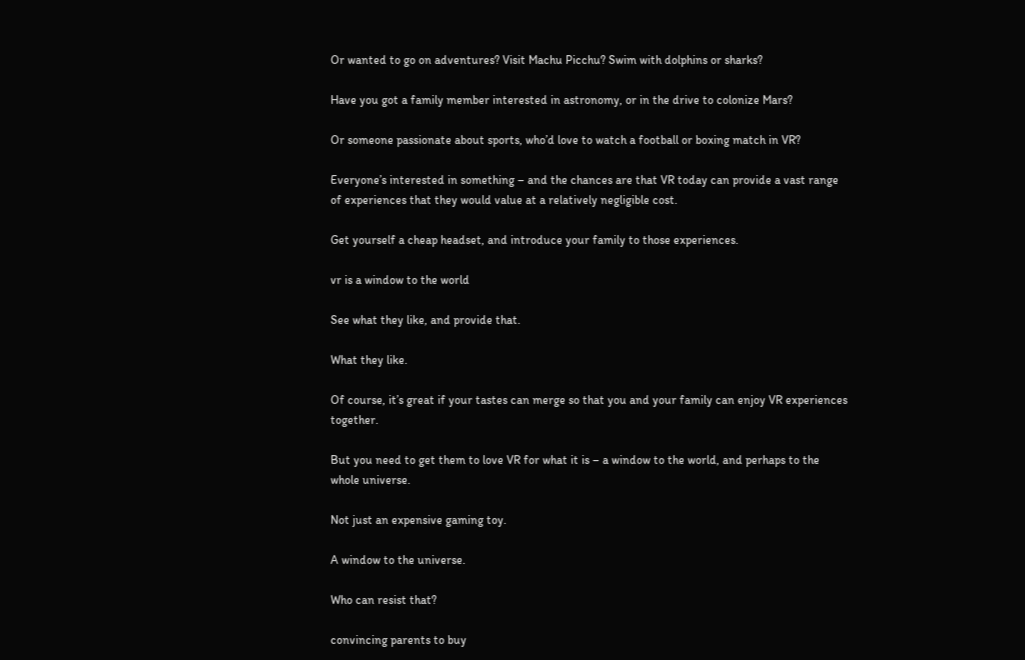Or wanted to go on adventures? Visit Machu Picchu? Swim with dolphins or sharks?

Have you got a family member interested in astronomy, or in the drive to colonize Mars?

Or someone passionate about sports, who’d love to watch a football or boxing match in VR?

Everyone’s interested in something – and the chances are that VR today can provide a vast range of experiences that they would value at a relatively negligible cost.

Get yourself a cheap headset, and introduce your family to those experiences.

vr is a window to the world

See what they like, and provide that.

What they like.

Of course, it’s great if your tastes can merge so that you and your family can enjoy VR experiences together.

But you need to get them to love VR for what it is – a window to the world, and perhaps to the whole universe.

Not just an expensive gaming toy.

A window to the universe.

Who can resist that?

convincing parents to buy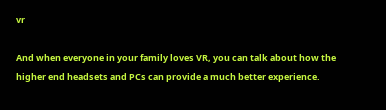vr

And when everyone in your family loves VR, you can talk about how the higher end headsets and PCs can provide a much better experience.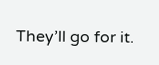They’ll go for it.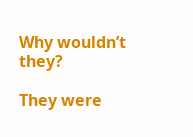Why wouldn’t they?

They were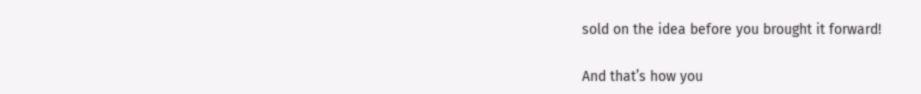sold on the idea before you brought it forward!

And that’s how you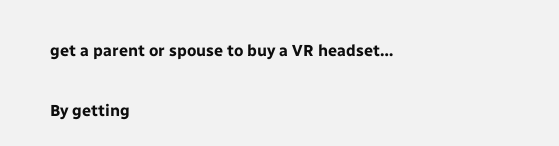get a parent or spouse to buy a VR headset…

By getting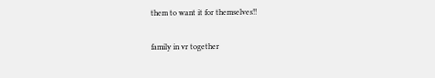them to want it for themselves!!

family in vr together